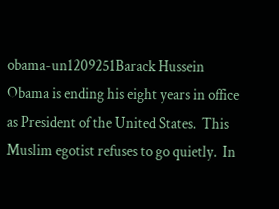obama-un1209251Barack Hussein Obama is ending his eight years in office as President of the United States.  This Muslim egotist refuses to go quietly.  In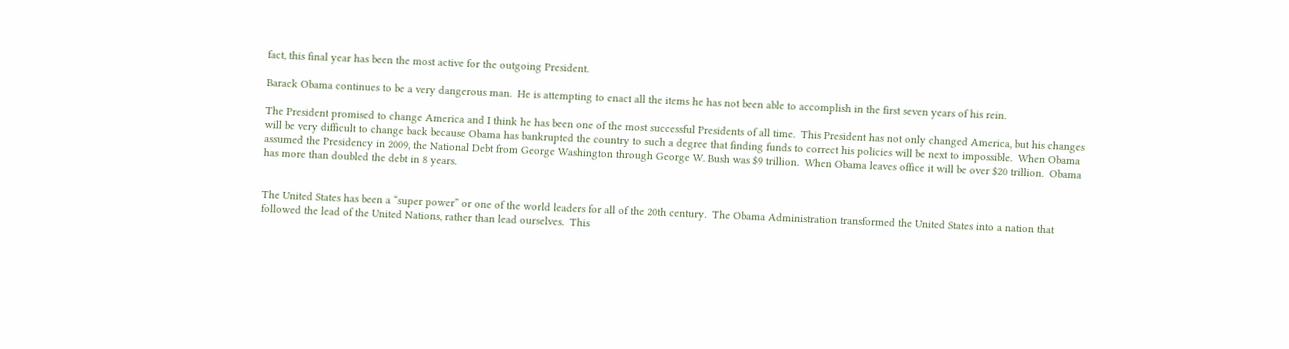fact, this final year has been the most active for the outgoing President.

Barack Obama continues to be a very dangerous man.  He is attempting to enact all the items he has not been able to accomplish in the first seven years of his rein.

The President promised to change America and I think he has been one of the most successful Presidents of all time.  This President has not only changed America, but his changes will be very difficult to change back because Obama has bankrupted the country to such a degree that finding funds to correct his policies will be next to impossible.  When Obama assumed the Presidency in 2009, the National Debt from George Washington through George W. Bush was $9 trillion.  When Obama leaves office it will be over $20 trillion.  Obama has more than doubled the debt in 8 years.


The United States has been a “super power” or one of the world leaders for all of the 20th century.  The Obama Administration transformed the United States into a nation that followed the lead of the United Nations, rather than lead ourselves.  This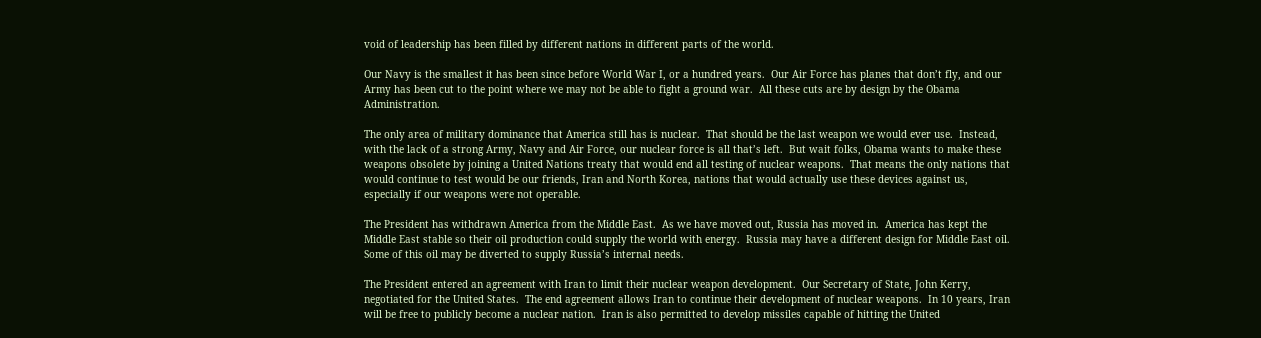void of leadership has been filled by different nations in different parts of the world.

Our Navy is the smallest it has been since before World War I, or a hundred years.  Our Air Force has planes that don’t fly, and our Army has been cut to the point where we may not be able to fight a ground war.  All these cuts are by design by the Obama Administration.

The only area of military dominance that America still has is nuclear.  That should be the last weapon we would ever use.  Instead, with the lack of a strong Army, Navy and Air Force, our nuclear force is all that’s left.  But wait folks, Obama wants to make these weapons obsolete by joining a United Nations treaty that would end all testing of nuclear weapons.  That means the only nations that would continue to test would be our friends, Iran and North Korea, nations that would actually use these devices against us, especially if our weapons were not operable.

The President has withdrawn America from the Middle East.  As we have moved out, Russia has moved in.  America has kept the Middle East stable so their oil production could supply the world with energy.  Russia may have a different design for Middle East oil.  Some of this oil may be diverted to supply Russia’s internal needs.

The President entered an agreement with Iran to limit their nuclear weapon development.  Our Secretary of State, John Kerry, negotiated for the United States.  The end agreement allows Iran to continue their development of nuclear weapons.  In 10 years, Iran will be free to publicly become a nuclear nation.  Iran is also permitted to develop missiles capable of hitting the United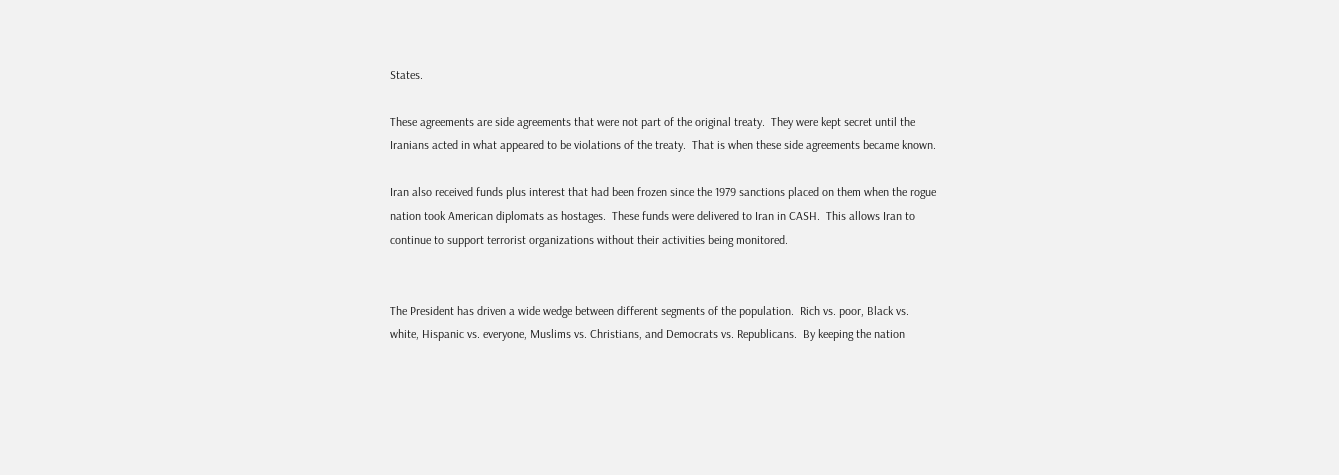States.

These agreements are side agreements that were not part of the original treaty.  They were kept secret until the Iranians acted in what appeared to be violations of the treaty.  That is when these side agreements became known.

Iran also received funds plus interest that had been frozen since the 1979 sanctions placed on them when the rogue nation took American diplomats as hostages.  These funds were delivered to Iran in CASH.  This allows Iran to continue to support terrorist organizations without their activities being monitored.


The President has driven a wide wedge between different segments of the population.  Rich vs. poor, Black vs. white, Hispanic vs. everyone, Muslims vs. Christians, and Democrats vs. Republicans.  By keeping the nation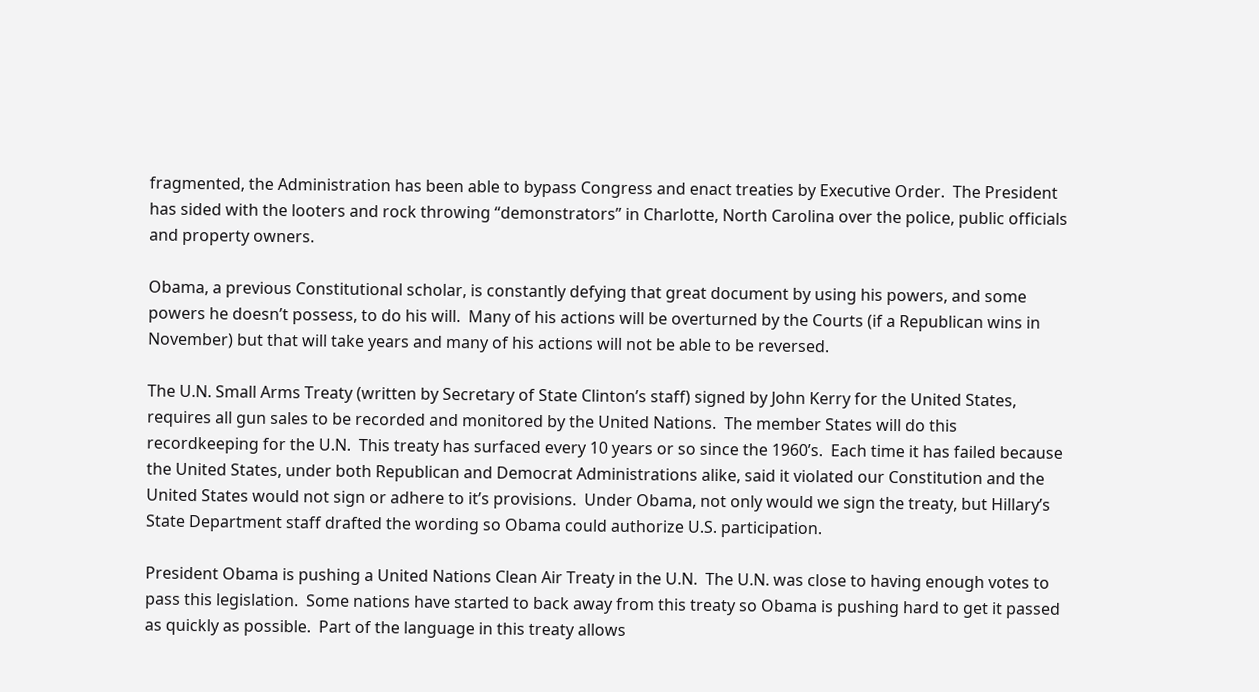fragmented, the Administration has been able to bypass Congress and enact treaties by Executive Order.  The President has sided with the looters and rock throwing “demonstrators” in Charlotte, North Carolina over the police, public officials and property owners.

Obama, a previous Constitutional scholar, is constantly defying that great document by using his powers, and some powers he doesn’t possess, to do his will.  Many of his actions will be overturned by the Courts (if a Republican wins in November) but that will take years and many of his actions will not be able to be reversed.

The U.N. Small Arms Treaty (written by Secretary of State Clinton’s staff) signed by John Kerry for the United States, requires all gun sales to be recorded and monitored by the United Nations.  The member States will do this recordkeeping for the U.N.  This treaty has surfaced every 10 years or so since the 1960’s.  Each time it has failed because the United States, under both Republican and Democrat Administrations alike, said it violated our Constitution and the United States would not sign or adhere to it’s provisions.  Under Obama, not only would we sign the treaty, but Hillary’s State Department staff drafted the wording so Obama could authorize U.S. participation.

President Obama is pushing a United Nations Clean Air Treaty in the U.N.  The U.N. was close to having enough votes to pass this legislation.  Some nations have started to back away from this treaty so Obama is pushing hard to get it passed as quickly as possible.  Part of the language in this treaty allows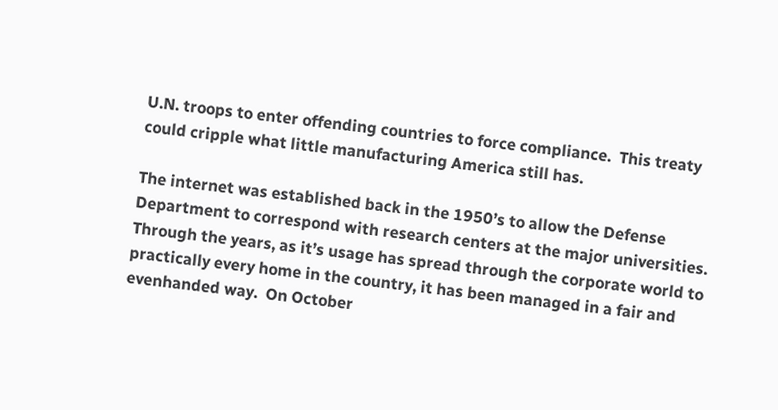U.N. troops to enter offending countries to force compliance.  This treaty could cripple what little manufacturing America still has.

The internet was established back in the 1950’s to allow the Defense Department to correspond with research centers at the major universities.  Through the years, as it’s usage has spread through the corporate world to practically every home in the country, it has been managed in a fair and evenhanded way.  On October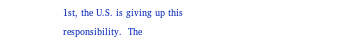1st, the U.S. is giving up this responsibility.  The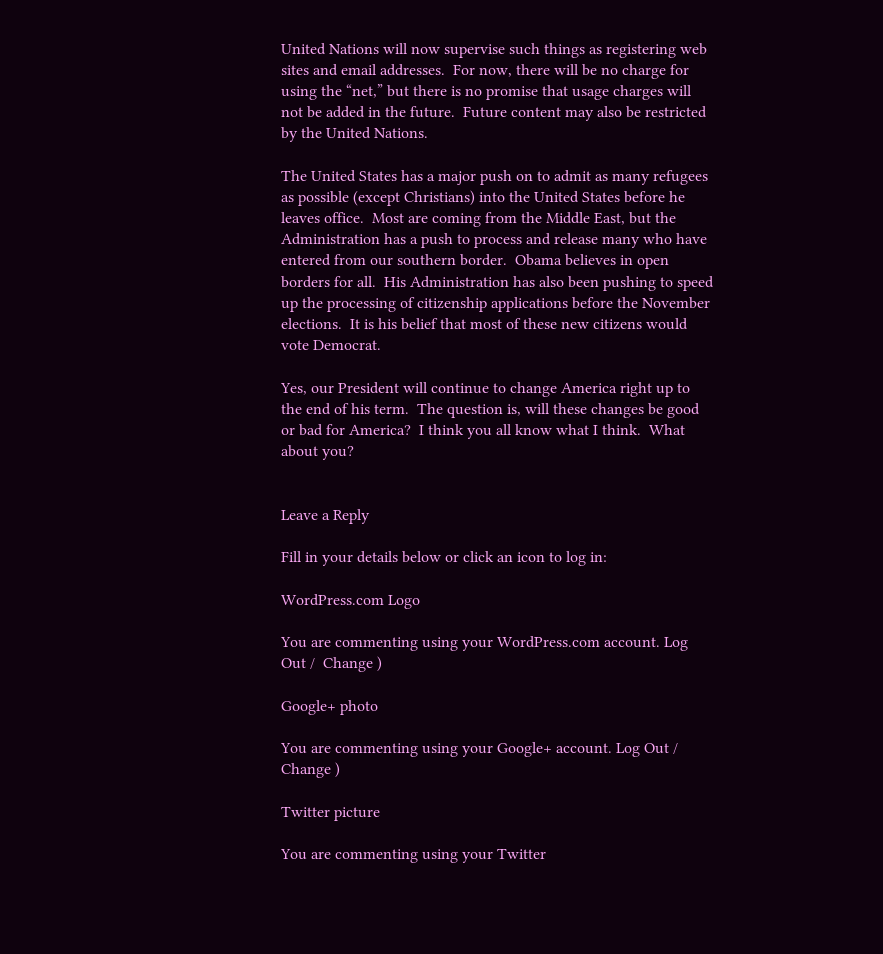United Nations will now supervise such things as registering web sites and email addresses.  For now, there will be no charge for using the “net,” but there is no promise that usage charges will not be added in the future.  Future content may also be restricted by the United Nations.

The United States has a major push on to admit as many refugees as possible (except Christians) into the United States before he leaves office.  Most are coming from the Middle East, but the Administration has a push to process and release many who have entered from our southern border.  Obama believes in open borders for all.  His Administration has also been pushing to speed up the processing of citizenship applications before the November elections.  It is his belief that most of these new citizens would vote Democrat.

Yes, our President will continue to change America right up to the end of his term.  The question is, will these changes be good or bad for America?  I think you all know what I think.  What about you?


Leave a Reply

Fill in your details below or click an icon to log in:

WordPress.com Logo

You are commenting using your WordPress.com account. Log Out /  Change )

Google+ photo

You are commenting using your Google+ account. Log Out /  Change )

Twitter picture

You are commenting using your Twitter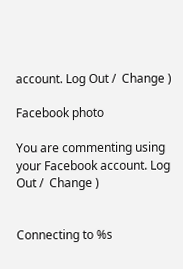account. Log Out /  Change )

Facebook photo

You are commenting using your Facebook account. Log Out /  Change )


Connecting to %s